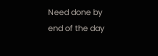Need done by end of the day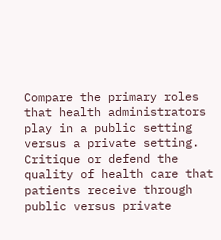Compare the primary roles that health administrators play in a public setting versus a private setting. Critique or defend the quality of health care that patients receive through public versus private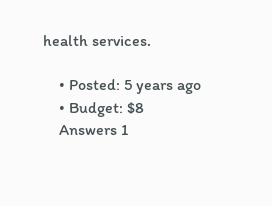health services.

    • Posted: 5 years ago
    • Budget: $8
    Answers 1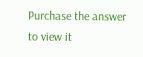Purchase the answer to view it